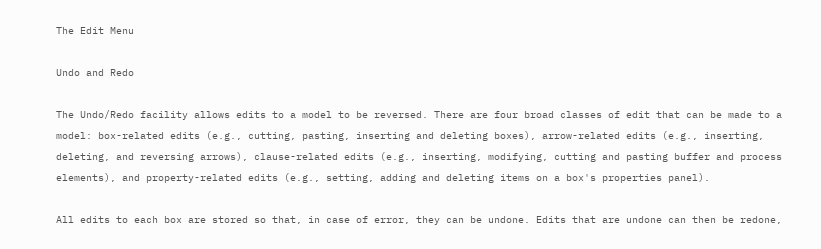The Edit Menu

Undo and Redo

The Undo/Redo facility allows edits to a model to be reversed. There are four broad classes of edit that can be made to a model: box-related edits (e.g., cutting, pasting, inserting and deleting boxes), arrow-related edits (e.g., inserting, deleting, and reversing arrows), clause-related edits (e.g., inserting, modifying, cutting and pasting buffer and process elements), and property-related edits (e.g., setting, adding and deleting items on a box's properties panel).

All edits to each box are stored so that, in case of error, they can be undone. Edits that are undone can then be redone,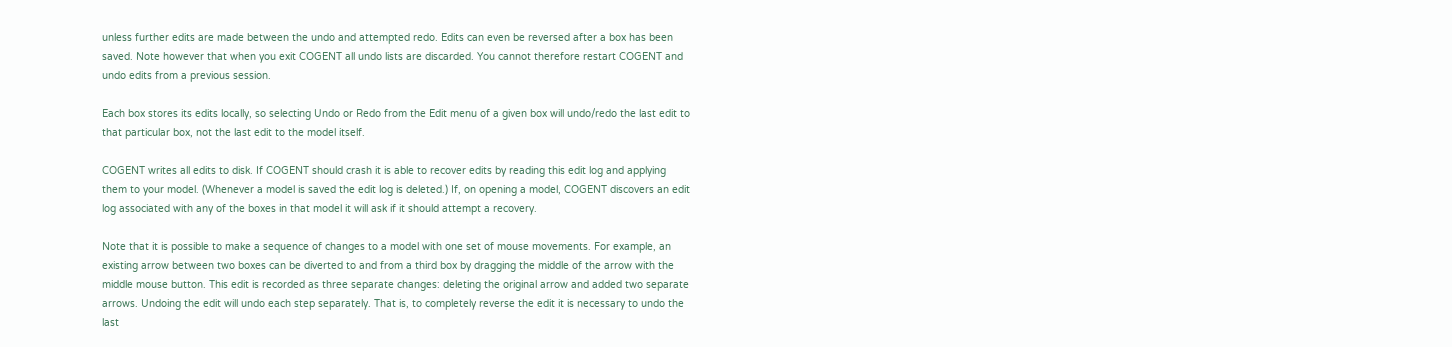unless further edits are made between the undo and attempted redo. Edits can even be reversed after a box has been saved. Note however that when you exit COGENT all undo lists are discarded. You cannot therefore restart COGENT and undo edits from a previous session.

Each box stores its edits locally, so selecting Undo or Redo from the Edit menu of a given box will undo/redo the last edit to that particular box, not the last edit to the model itself.

COGENT writes all edits to disk. If COGENT should crash it is able to recover edits by reading this edit log and applying them to your model. (Whenever a model is saved the edit log is deleted.) If, on opening a model, COGENT discovers an edit log associated with any of the boxes in that model it will ask if it should attempt a recovery.

Note that it is possible to make a sequence of changes to a model with one set of mouse movements. For example, an existing arrow between two boxes can be diverted to and from a third box by dragging the middle of the arrow with the middle mouse button. This edit is recorded as three separate changes: deleting the original arrow and added two separate arrows. Undoing the edit will undo each step separately. That is, to completely reverse the edit it is necessary to undo the last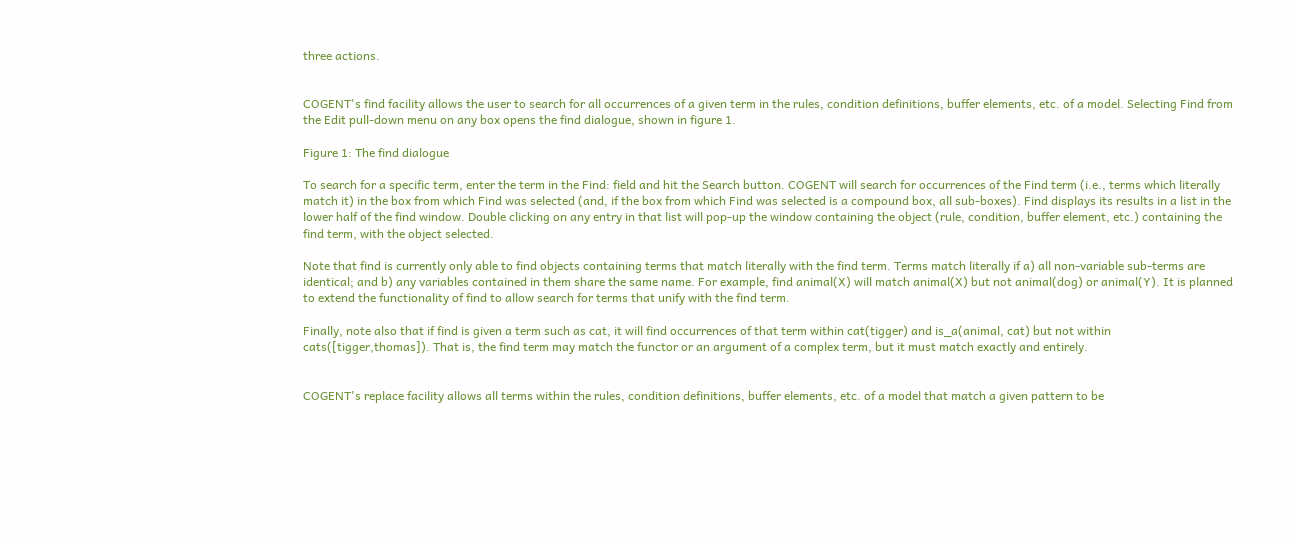three actions.


COGENT's find facility allows the user to search for all occurrences of a given term in the rules, condition definitions, buffer elements, etc. of a model. Selecting Find from the Edit pull-down menu on any box opens the find dialogue, shown in figure 1.

Figure 1: The find dialogue

To search for a specific term, enter the term in the Find: field and hit the Search button. COGENT will search for occurrences of the Find term (i.e., terms which literally match it) in the box from which Find was selected (and, if the box from which Find was selected is a compound box, all sub-boxes). Find displays its results in a list in the lower half of the find window. Double clicking on any entry in that list will pop-up the window containing the object (rule, condition, buffer element, etc.) containing the find term, with the object selected.

Note that find is currently only able to find objects containing terms that match literally with the find term. Terms match literally if a) all non-variable sub-terms are identical; and b) any variables contained in them share the same name. For example, find animal(X) will match animal(X) but not animal(dog) or animal(Y). It is planned to extend the functionality of find to allow search for terms that unify with the find term.

Finally, note also that if find is given a term such as cat, it will find occurrences of that term within cat(tigger) and is_a(animal, cat) but not within cats([tigger,thomas]). That is, the find term may match the functor or an argument of a complex term, but it must match exactly and entirely.


COGENT's replace facility allows all terms within the rules, condition definitions, buffer elements, etc. of a model that match a given pattern to be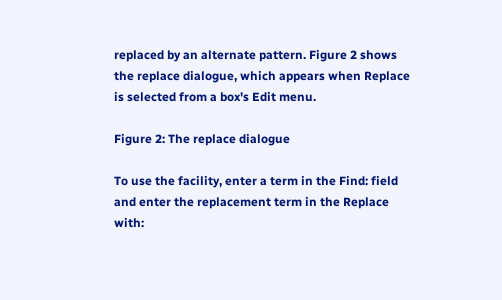replaced by an alternate pattern. Figure 2 shows the replace dialogue, which appears when Replace is selected from a box's Edit menu.

Figure 2: The replace dialogue

To use the facility, enter a term in the Find: field and enter the replacement term in the Replace with: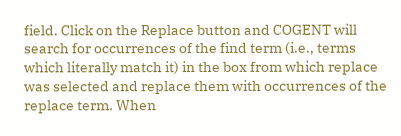field. Click on the Replace button and COGENT will search for occurrences of the find term (i.e., terms which literally match it) in the box from which replace was selected and replace them with occurrences of the replace term. When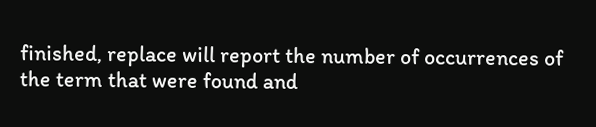finished, replace will report the number of occurrences of the term that were found and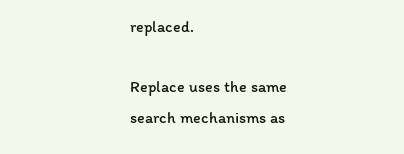replaced.

Replace uses the same search mechanisms as